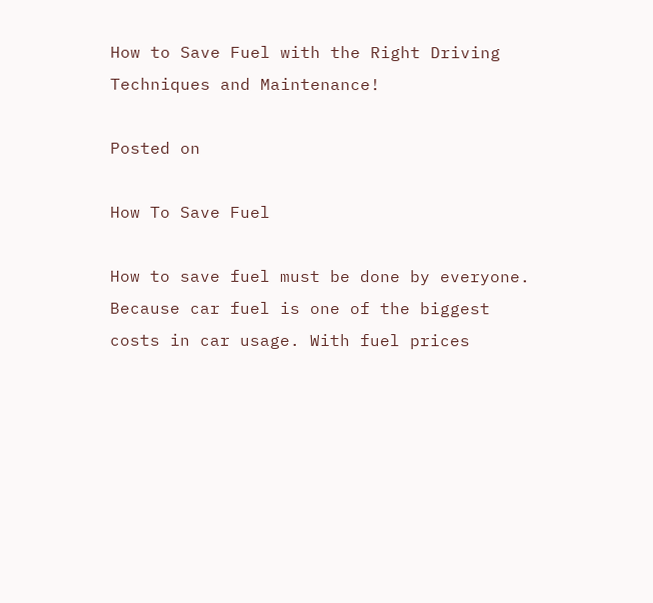How to Save Fuel with the Right Driving Techniques and Maintenance!

Posted on

How To Save Fuel

How to save fuel must be done by everyone. Because car fuel is one of the biggest costs in car usage. With fuel prices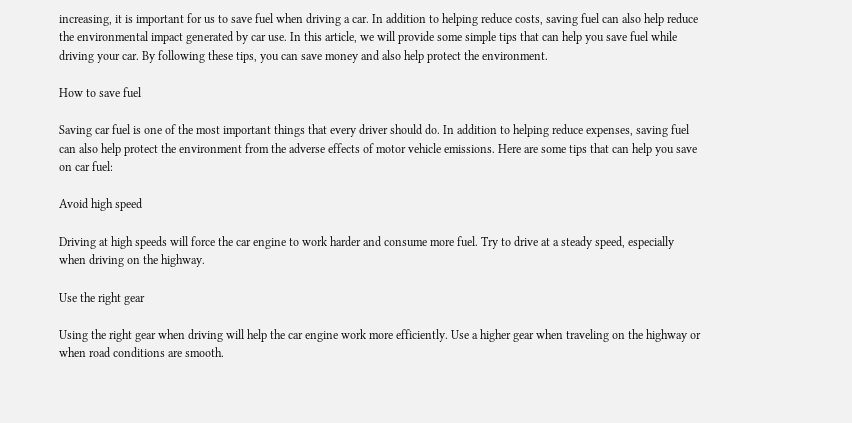increasing, it is important for us to save fuel when driving a car. In addition to helping reduce costs, saving fuel can also help reduce the environmental impact generated by car use. In this article, we will provide some simple tips that can help you save fuel while driving your car. By following these tips, you can save money and also help protect the environment.

How to save fuel

Saving car fuel is one of the most important things that every driver should do. In addition to helping reduce expenses, saving fuel can also help protect the environment from the adverse effects of motor vehicle emissions. Here are some tips that can help you save on car fuel:

Avoid high speed

Driving at high speeds will force the car engine to work harder and consume more fuel. Try to drive at a steady speed, especially when driving on the highway.

Use the right gear

Using the right gear when driving will help the car engine work more efficiently. Use a higher gear when traveling on the highway or when road conditions are smooth.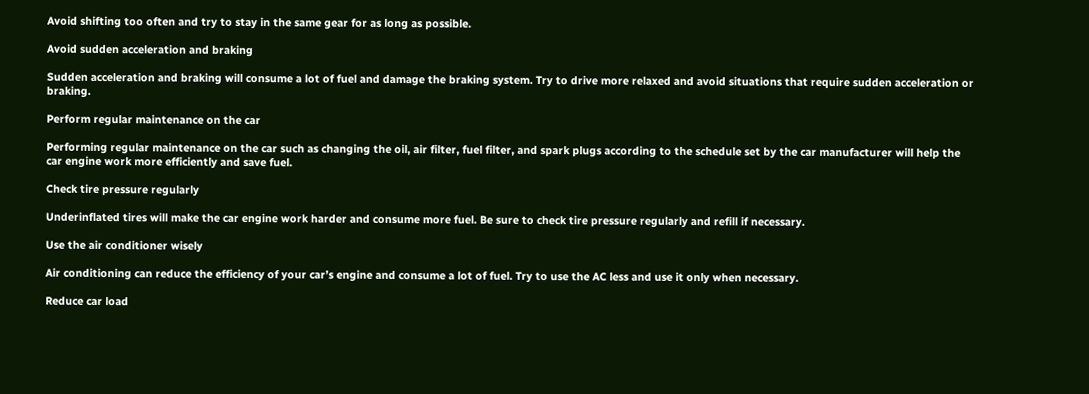Avoid shifting too often and try to stay in the same gear for as long as possible.

Avoid sudden acceleration and braking

Sudden acceleration and braking will consume a lot of fuel and damage the braking system. Try to drive more relaxed and avoid situations that require sudden acceleration or braking.

Perform regular maintenance on the car

Performing regular maintenance on the car such as changing the oil, air filter, fuel filter, and spark plugs according to the schedule set by the car manufacturer will help the car engine work more efficiently and save fuel.

Check tire pressure regularly

Underinflated tires will make the car engine work harder and consume more fuel. Be sure to check tire pressure regularly and refill if necessary.

Use the air conditioner wisely

Air conditioning can reduce the efficiency of your car’s engine and consume a lot of fuel. Try to use the AC less and use it only when necessary.

Reduce car load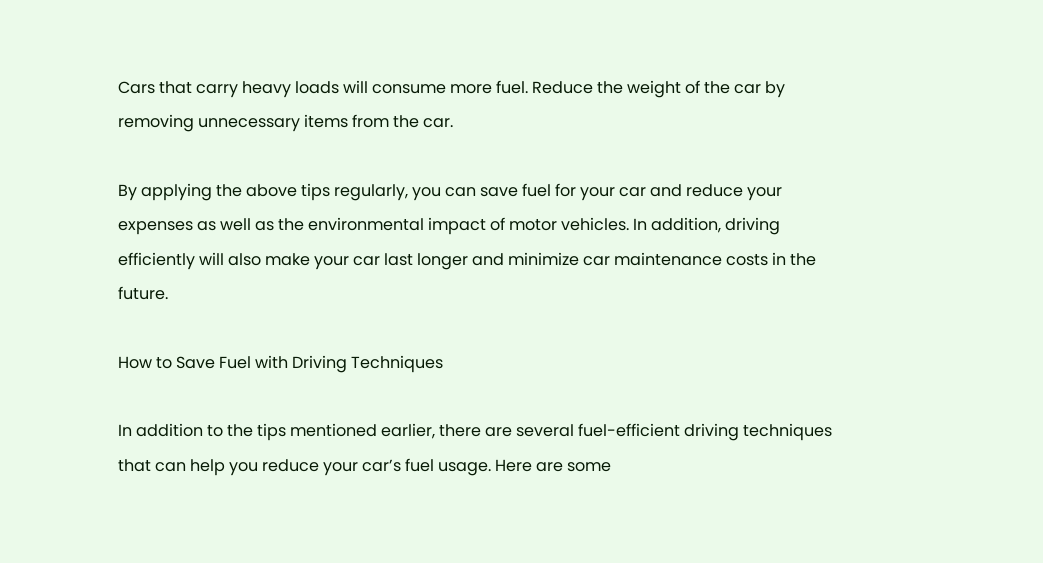Cars that carry heavy loads will consume more fuel. Reduce the weight of the car by removing unnecessary items from the car.

By applying the above tips regularly, you can save fuel for your car and reduce your expenses as well as the environmental impact of motor vehicles. In addition, driving efficiently will also make your car last longer and minimize car maintenance costs in the future.

How to Save Fuel with Driving Techniques

In addition to the tips mentioned earlier, there are several fuel-efficient driving techniques that can help you reduce your car’s fuel usage. Here are some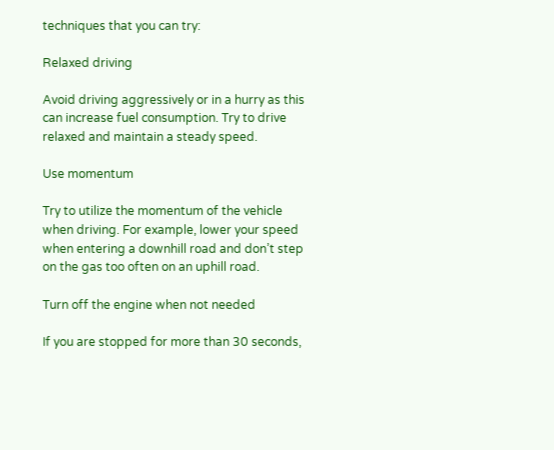techniques that you can try:

Relaxed driving

Avoid driving aggressively or in a hurry as this can increase fuel consumption. Try to drive relaxed and maintain a steady speed.

Use momentum

Try to utilize the momentum of the vehicle when driving. For example, lower your speed when entering a downhill road and don’t step on the gas too often on an uphill road.

Turn off the engine when not needed

If you are stopped for more than 30 seconds,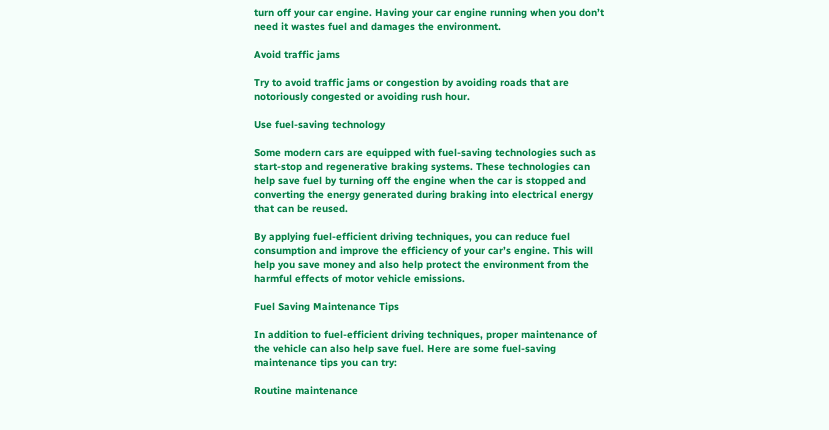turn off your car engine. Having your car engine running when you don’t need it wastes fuel and damages the environment.

Avoid traffic jams

Try to avoid traffic jams or congestion by avoiding roads that are notoriously congested or avoiding rush hour.

Use fuel-saving technology

Some modern cars are equipped with fuel-saving technologies such as start-stop and regenerative braking systems. These technologies can help save fuel by turning off the engine when the car is stopped and converting the energy generated during braking into electrical energy that can be reused.

By applying fuel-efficient driving techniques, you can reduce fuel consumption and improve the efficiency of your car’s engine. This will help you save money and also help protect the environment from the harmful effects of motor vehicle emissions.

Fuel Saving Maintenance Tips

In addition to fuel-efficient driving techniques, proper maintenance of the vehicle can also help save fuel. Here are some fuel-saving maintenance tips you can try:

Routine maintenance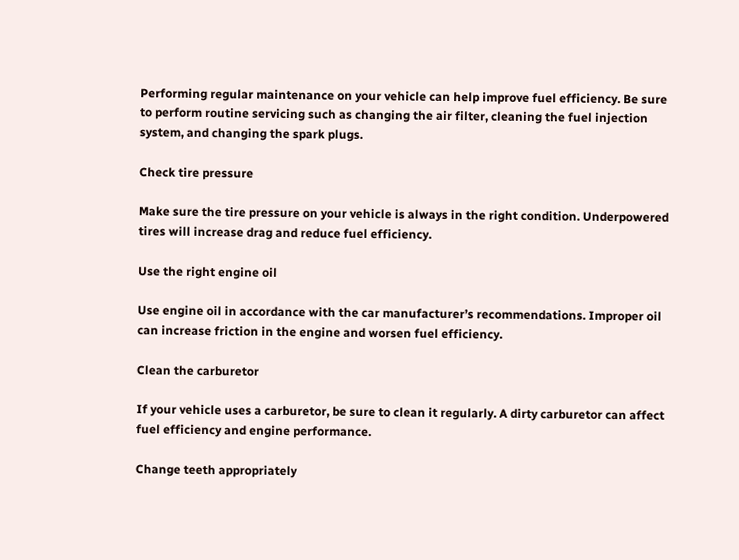Performing regular maintenance on your vehicle can help improve fuel efficiency. Be sure to perform routine servicing such as changing the air filter, cleaning the fuel injection system, and changing the spark plugs.

Check tire pressure

Make sure the tire pressure on your vehicle is always in the right condition. Underpowered tires will increase drag and reduce fuel efficiency.

Use the right engine oil

Use engine oil in accordance with the car manufacturer’s recommendations. Improper oil can increase friction in the engine and worsen fuel efficiency.

Clean the carburetor

If your vehicle uses a carburetor, be sure to clean it regularly. A dirty carburetor can affect fuel efficiency and engine performance.

Change teeth appropriately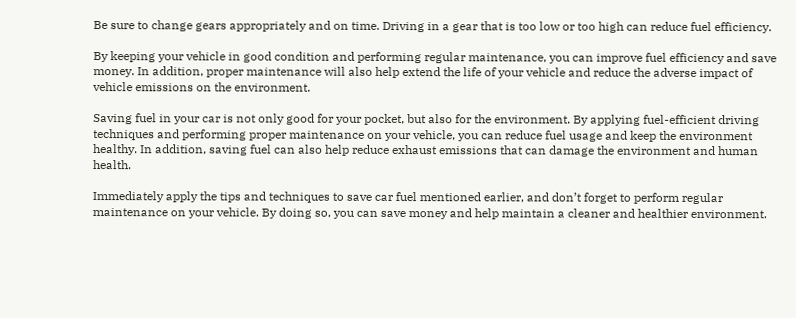Be sure to change gears appropriately and on time. Driving in a gear that is too low or too high can reduce fuel efficiency.

By keeping your vehicle in good condition and performing regular maintenance, you can improve fuel efficiency and save money. In addition, proper maintenance will also help extend the life of your vehicle and reduce the adverse impact of vehicle emissions on the environment.

Saving fuel in your car is not only good for your pocket, but also for the environment. By applying fuel-efficient driving techniques and performing proper maintenance on your vehicle, you can reduce fuel usage and keep the environment healthy. In addition, saving fuel can also help reduce exhaust emissions that can damage the environment and human health.

Immediately apply the tips and techniques to save car fuel mentioned earlier, and don’t forget to perform regular maintenance on your vehicle. By doing so, you can save money and help maintain a cleaner and healthier environment.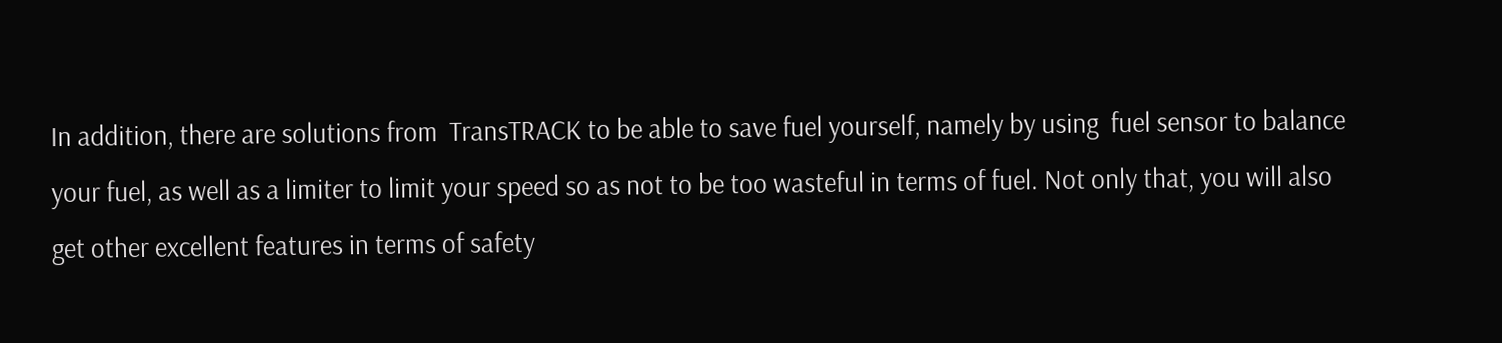In addition, there are solutions from  TransTRACK to be able to save fuel yourself, namely by using  fuel sensor to balance your fuel, as well as a limiter to limit your speed so as not to be too wasteful in terms of fuel. Not only that, you will also get other excellent features in terms of safety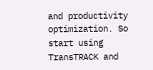and productivity optimization. So start using TransTRACK and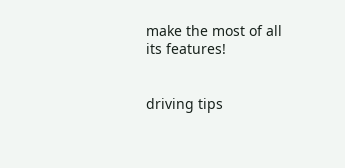make the most of all its features!


driving tips